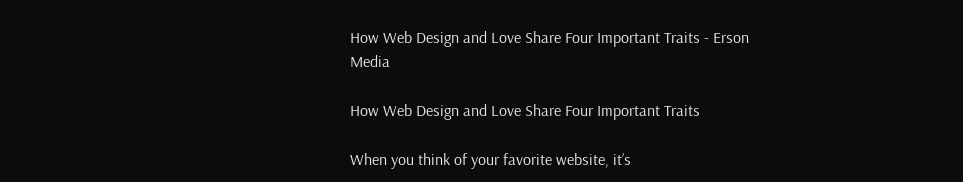How Web Design and Love Share Four Important Traits - Erson Media

How Web Design and Love Share Four Important Traits

When you think of your favorite website, it’s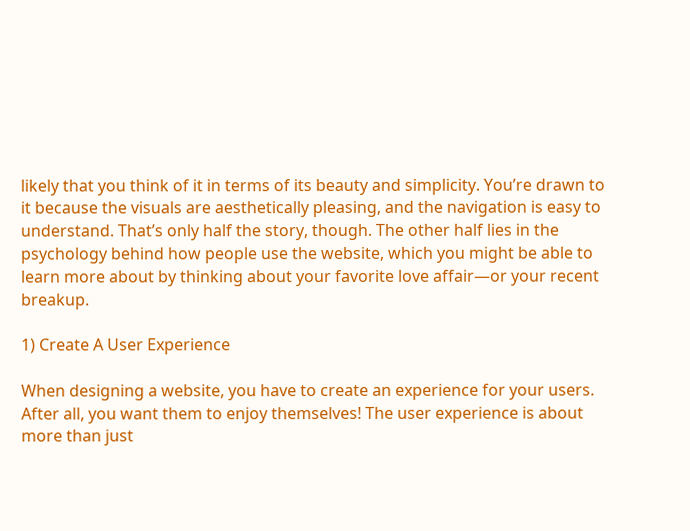likely that you think of it in terms of its beauty and simplicity. You’re drawn to it because the visuals are aesthetically pleasing, and the navigation is easy to understand. That’s only half the story, though. The other half lies in the psychology behind how people use the website, which you might be able to learn more about by thinking about your favorite love affair—or your recent breakup.

1) Create A User Experience

When designing a website, you have to create an experience for your users. After all, you want them to enjoy themselves! The user experience is about more than just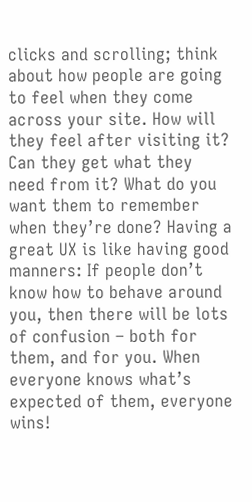clicks and scrolling; think about how people are going to feel when they come across your site. How will they feel after visiting it? Can they get what they need from it? What do you want them to remember when they’re done? Having a great UX is like having good manners: If people don’t know how to behave around you, then there will be lots of confusion – both for them, and for you. When everyone knows what’s expected of them, everyone wins!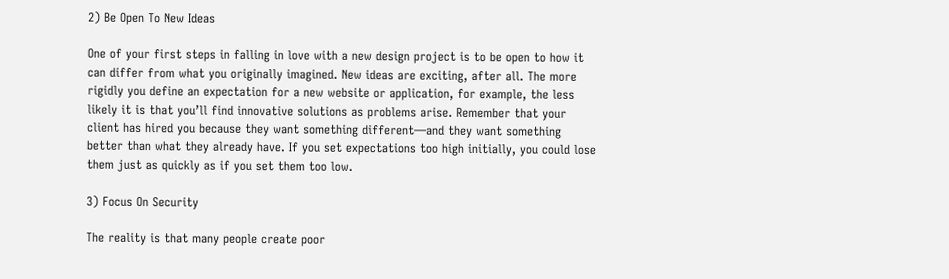2) Be Open To New Ideas

One of your first steps in falling in love with a new design project is to be open to how it can differ from what you originally imagined. New ideas are exciting, after all. The more rigidly you define an expectation for a new website or application, for example, the less likely it is that you’ll find innovative solutions as problems arise. Remember that your client has hired you because they want something different—and they want something better than what they already have. If you set expectations too high initially, you could lose them just as quickly as if you set them too low.

3) Focus On Security

The reality is that many people create poor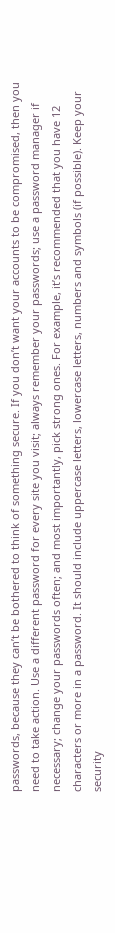passwords, because they can’t be bothered to think of something secure. If you don’t want your accounts to be compromised, then you need to take action. Use a different password for every site you visit; always remember your passwords; use a password manager if necessary; change your passwords often; and most importantly, pick strong ones. For example, it’s recommended that you have 12 characters or more in a password. It should include uppercase letters, lowercase letters, numbers and symbols (if possible). Keep your security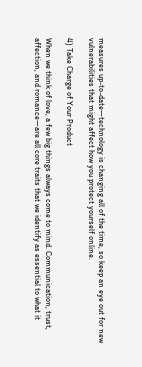measures up-to-date—technology is changing all of the time, so keep an eye out for new vulnerabilities that might affect how you protect yourself online.

4) Take Charge of Your Product

When we think of love, a few big things always come to mind. Communication, trust, affection, and romance—are all core traits that we identify as essential to what it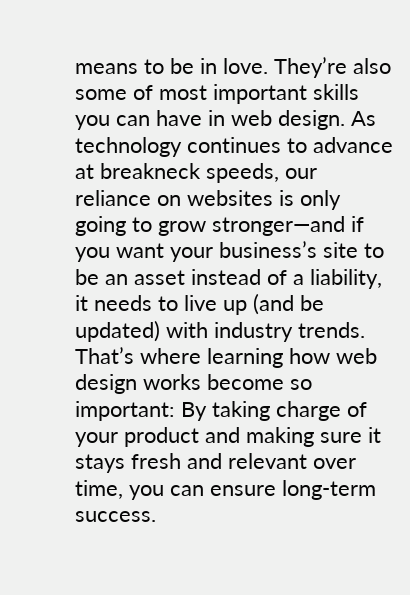means to be in love. They’re also some of most important skills you can have in web design. As technology continues to advance at breakneck speeds, our reliance on websites is only going to grow stronger—and if you want your business’s site to be an asset instead of a liability, it needs to live up (and be updated) with industry trends. That’s where learning how web design works become so important: By taking charge of your product and making sure it stays fresh and relevant over time, you can ensure long-term success.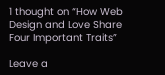1 thought on “How Web Design and Love Share Four Important Traits”

Leave a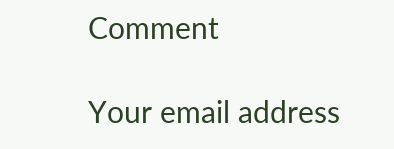Comment

Your email address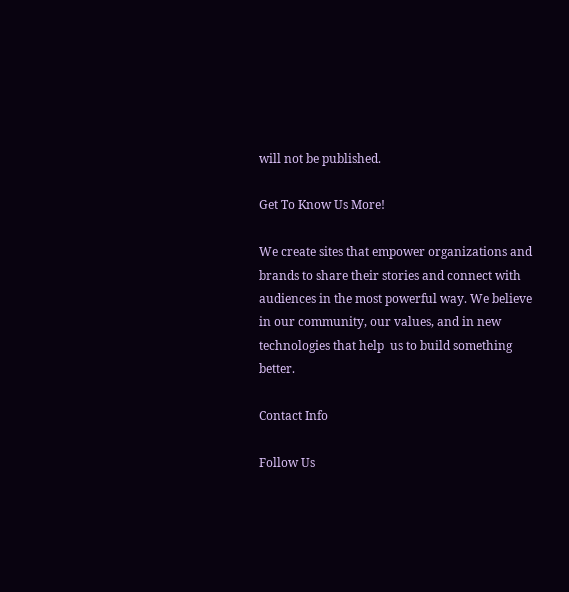will not be published.

Get To Know Us More!

We create sites that empower organizations and brands to share their stories and connect with audiences in the most powerful way. We believe in our community, our values, and in new technologies that help  us to build something better.

Contact Info

Follow Us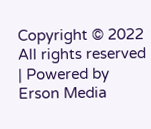Copyright © 2022 All rights reserved | Powered by Erson Media